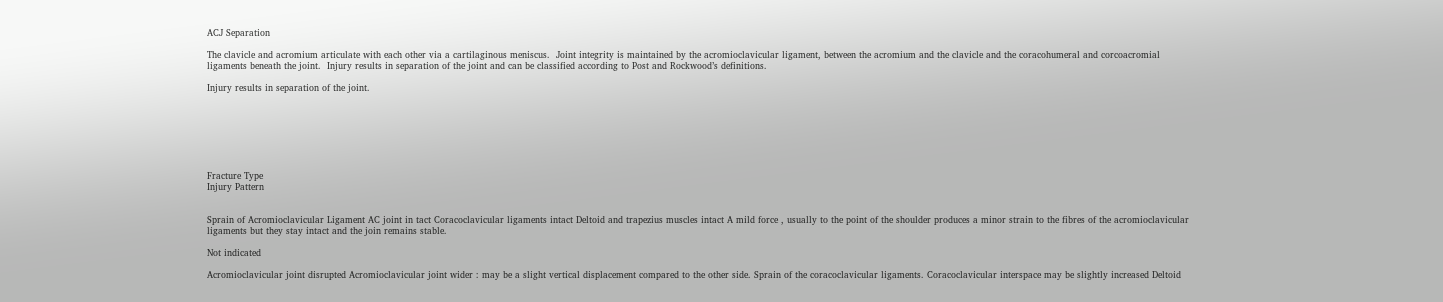ACJ Separation

The clavicle and acromium articulate with each other via a cartilaginous meniscus.  Joint integrity is maintained by the acromioclavicular ligament, between the acromium and the clavicle and the coracohumeral and corcoacromial ligaments beneath the joint.  Injury results in separation of the joint and can be classified according to Post and Rockwood’s definitions.

Injury results in separation of the joint.







Fracture Type
Injury Pattern


Sprain of Acromioclavicular Ligament AC joint in tact Coracoclavicular ligaments intact Deltoid and trapezius muscles intact A mild force , usually to the point of the shoulder produces a minor strain to the fibres of the acromioclavicular ligaments but they stay intact and the join remains stable.

Not indicated

Acromioclavicular joint disrupted Acromioclavicular joint wider : may be a slight vertical displacement compared to the other side. Sprain of the coracoclavicular ligaments. Coracoclavicular interspace may be slightly increased Deltoid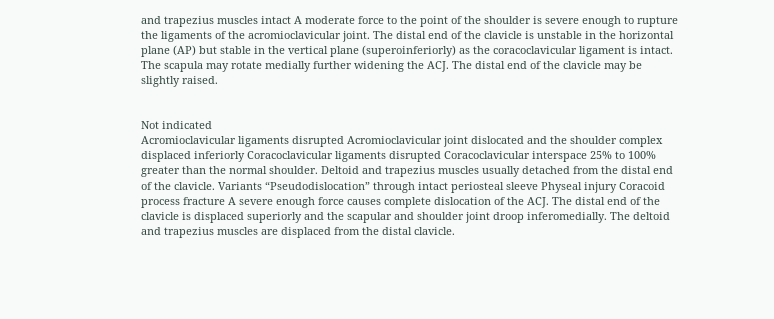and trapezius muscles intact A moderate force to the point of the shoulder is severe enough to rupture the ligaments of the acromioclavicular joint. The distal end of the clavicle is unstable in the horizontal plane (AP) but stable in the vertical plane (superoinferiorly) as the coracoclavicular ligament is intact. The scapula may rotate medially further widening the ACJ. The distal end of the clavicle may be slightly raised.


Not indicated
Acromioclavicular ligaments disrupted Acromioclavicular joint dislocated and the shoulder complex displaced inferiorly Coracoclavicular ligaments disrupted Coracoclavicular interspace 25% to 100% greater than the normal shoulder. Deltoid and trapezius muscles usually detached from the distal end of the clavicle. Variants “Pseudodislocation” through intact periosteal sleeve Physeal injury Coracoid process fracture A severe enough force causes complete dislocation of the ACJ. The distal end of the clavicle is displaced superiorly and the scapular and shoulder joint droop inferomedially. The deltoid and trapezius muscles are displaced from the distal clavicle.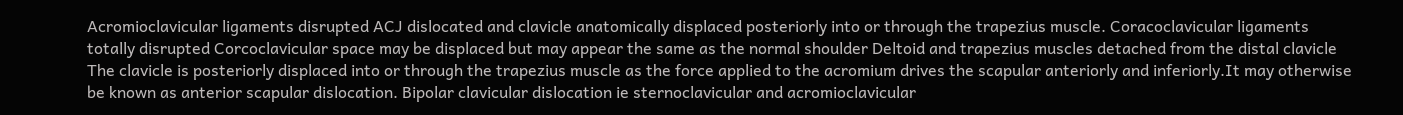Acromioclavicular ligaments disrupted ACJ dislocated and clavicle anatomically displaced posteriorly into or through the trapezius muscle. Coracoclavicular ligaments totally disrupted Corcoclavicular space may be displaced but may appear the same as the normal shoulder Deltoid and trapezius muscles detached from the distal clavicle The clavicle is posteriorly displaced into or through the trapezius muscle as the force applied to the acromium drives the scapular anteriorly and inferiorly.It may otherwise be known as anterior scapular dislocation. Bipolar clavicular dislocation ie sternoclavicular and acromioclavicular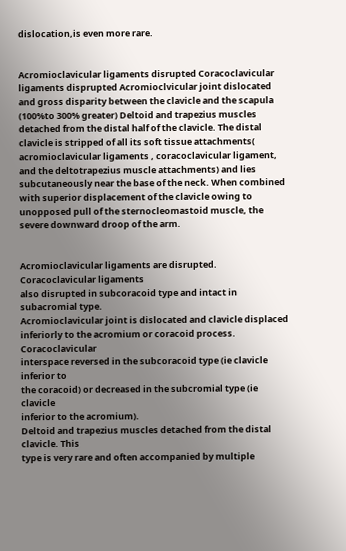dislocation,is even more rare.


Acromioclavicular ligaments disrupted Coracoclavicular ligaments disprupted Acromioclvicular joint dislocated and gross disparity between the clavicle and the scapula (100%to 300% greater) Deltoid and trapezius muscles detached from the distal half of the clavicle. The distal clavicle is stripped of all its soft tissue attachments( acromioclavicular ligaments , coracoclavicular ligament, and the deltotrapezius muscle attachments) and lies subcutaneously near the base of the neck. When combined with superior displacement of the clavicle owing to unopposed pull of the sternocleomastoid muscle, the severe downward droop of the arm.


Acromioclavicular ligaments are disrupted. Coracoclavicular ligaments
also disrupted in subcoracoid type and intact in subacromial type.
Acromioclavicular joint is dislocated and clavicle displaced
inferiorly to the acromium or coracoid process. Coracoclavicular
interspace reversed in the subcoracoid type (ie clavicle inferior to
the coracoid) or decreased in the subcromial type (ie clavicle
inferior to the acromium).
Deltoid and trapezius muscles detached from the distal clavicle. This
type is very rare and often accompanied by multiple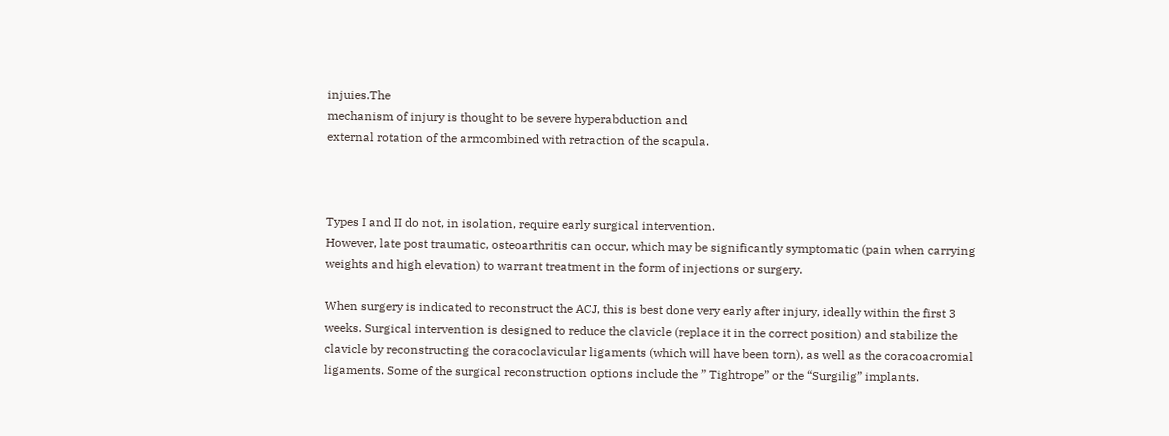injuies.The
mechanism of injury is thought to be severe hyperabduction and
external rotation of the armcombined with retraction of the scapula.



Types I and II do not, in isolation, require early surgical intervention.
However, late post traumatic, osteoarthritis can occur, which may be significantly symptomatic (pain when carrying weights and high elevation) to warrant treatment in the form of injections or surgery.

When surgery is indicated to reconstruct the ACJ, this is best done very early after injury, ideally within the first 3 weeks. Surgical intervention is designed to reduce the clavicle (replace it in the correct position) and stabilize the clavicle by reconstructing the coracoclavicular ligaments (which will have been torn), as well as the coracoacromial ligaments. Some of the surgical reconstruction options include the ” Tightrope” or the “Surgilig” implants.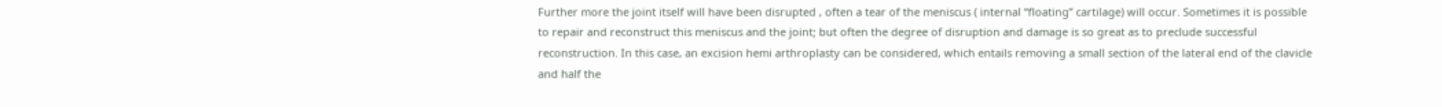Further more the joint itself will have been disrupted , often a tear of the meniscus ( internal “floating” cartilage) will occur. Sometimes it is possible to repair and reconstruct this meniscus and the joint; but often the degree of disruption and damage is so great as to preclude successful reconstruction. In this case, an excision hemi arthroplasty can be considered, which entails removing a small section of the lateral end of the clavicle and half the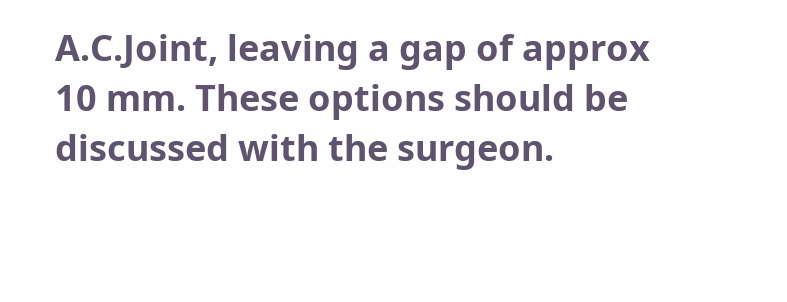A.C.Joint, leaving a gap of approx 10 mm. These options should be discussed with the surgeon.